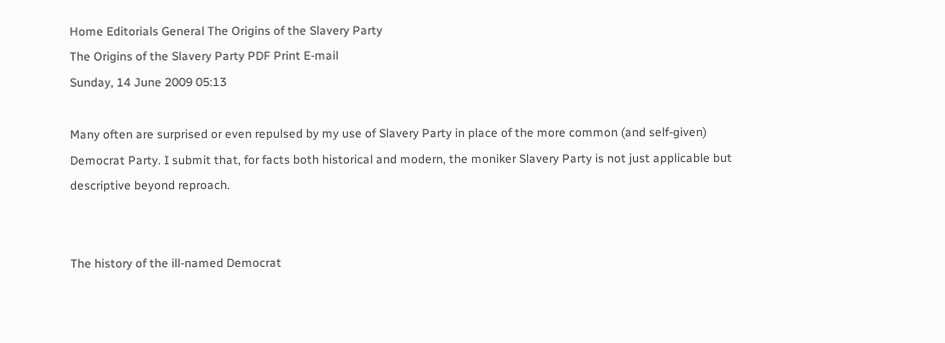Home Editorials General The Origins of the Slavery Party
The Origins of the Slavery Party PDF Print E-mail
Sunday, 14 June 2009 05:13

Many often are surprised or even repulsed by my use of Slavery Party in place of the more common (and self-given) Democrat Party. I submit that, for facts both historical and modern, the moniker Slavery Party is not just applicable but descriptive beyond reproach.


The history of the ill-named Democrat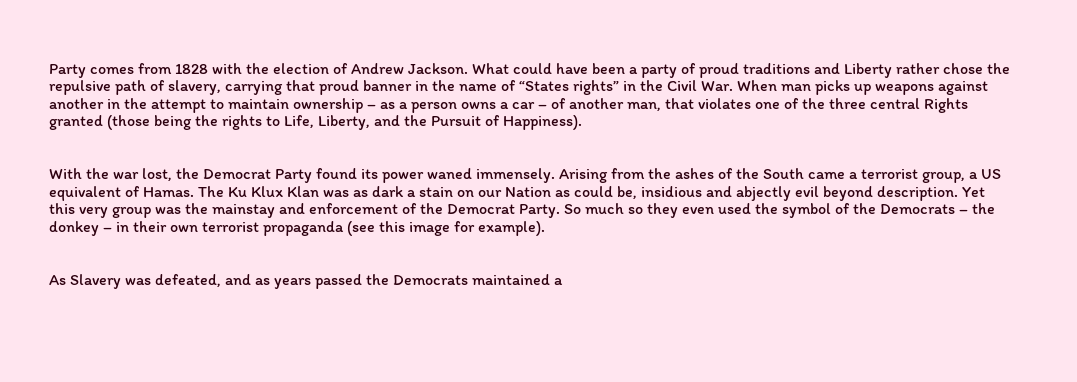Party comes from 1828 with the election of Andrew Jackson. What could have been a party of proud traditions and Liberty rather chose the repulsive path of slavery, carrying that proud banner in the name of “States rights” in the Civil War. When man picks up weapons against another in the attempt to maintain ownership – as a person owns a car – of another man, that violates one of the three central Rights granted (those being the rights to Life, Liberty, and the Pursuit of Happiness).


With the war lost, the Democrat Party found its power waned immensely. Arising from the ashes of the South came a terrorist group, a US equivalent of Hamas. The Ku Klux Klan was as dark a stain on our Nation as could be, insidious and abjectly evil beyond description. Yet this very group was the mainstay and enforcement of the Democrat Party. So much so they even used the symbol of the Democrats – the donkey – in their own terrorist propaganda (see this image for example).


As Slavery was defeated, and as years passed the Democrats maintained a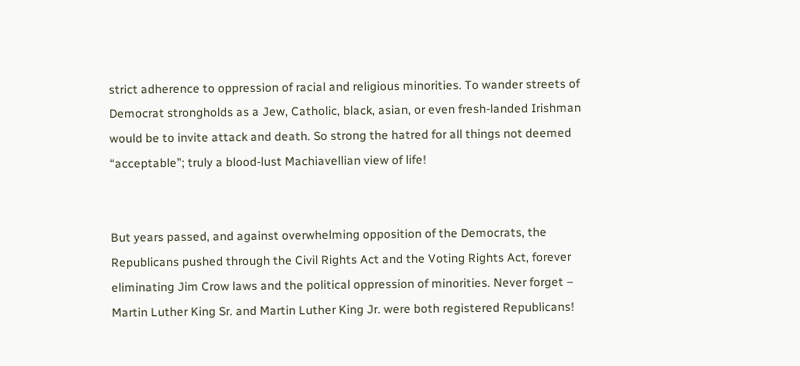strict adherence to oppression of racial and religious minorities. To wander streets of Democrat strongholds as a Jew, Catholic, black, asian, or even fresh-landed Irishman would be to invite attack and death. So strong the hatred for all things not deemed “acceptable”; truly a blood-lust Machiavellian view of life!


But years passed, and against overwhelming opposition of the Democrats, the Republicans pushed through the Civil Rights Act and the Voting Rights Act, forever eliminating Jim Crow laws and the political oppression of minorities. Never forget – Martin Luther King Sr. and Martin Luther King Jr. were both registered Republicans!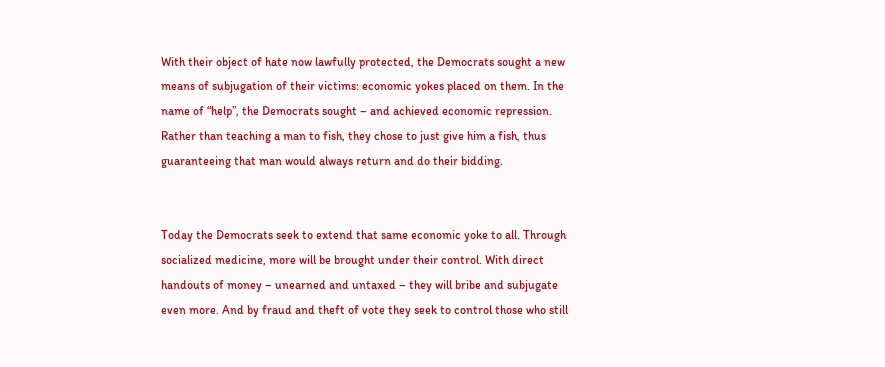With their object of hate now lawfully protected, the Democrats sought a new means of subjugation of their victims: economic yokes placed on them. In the name of “help”, the Democrats sought – and achieved economic repression. Rather than teaching a man to fish, they chose to just give him a fish, thus guaranteeing that man would always return and do their bidding.


Today the Democrats seek to extend that same economic yoke to all. Through socialized medicine, more will be brought under their control. With direct handouts of money – unearned and untaxed – they will bribe and subjugate even more. And by fraud and theft of vote they seek to control those who still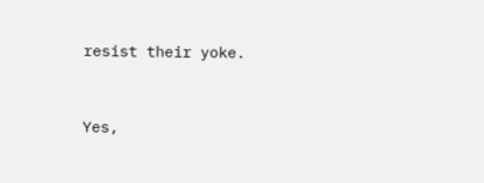resist their yoke.


Yes,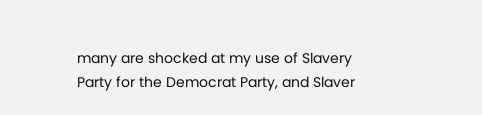many are shocked at my use of Slavery Party for the Democrat Party, and Slaver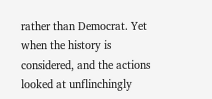rather than Democrat. Yet when the history is considered, and the actions looked at unflinchingly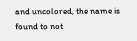and uncolored, the name is found to not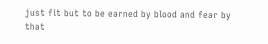just fit but to be earned by blood and fear by that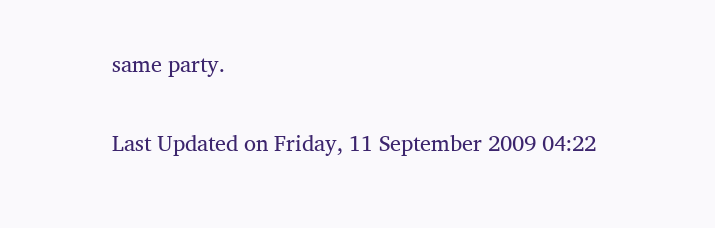same party.

Last Updated on Friday, 11 September 2009 04:22